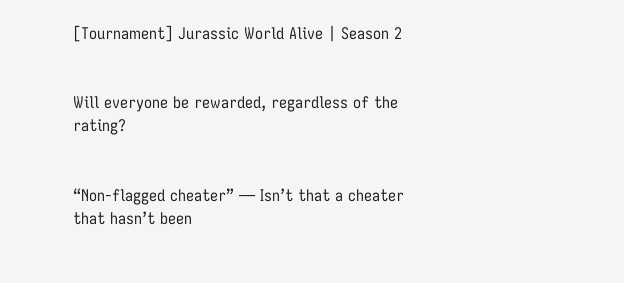[Tournament] Jurassic World Alive | Season 2


Will everyone be rewarded, regardless of the rating?


“Non-flagged cheater” — Isn’t that a cheater that hasn’t been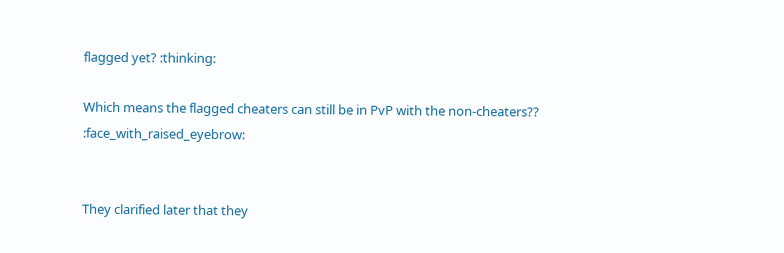flagged yet? :thinking:

Which means the flagged cheaters can still be in PvP with the non-cheaters?? :face_with_raised_eyebrow:


They clarified later that they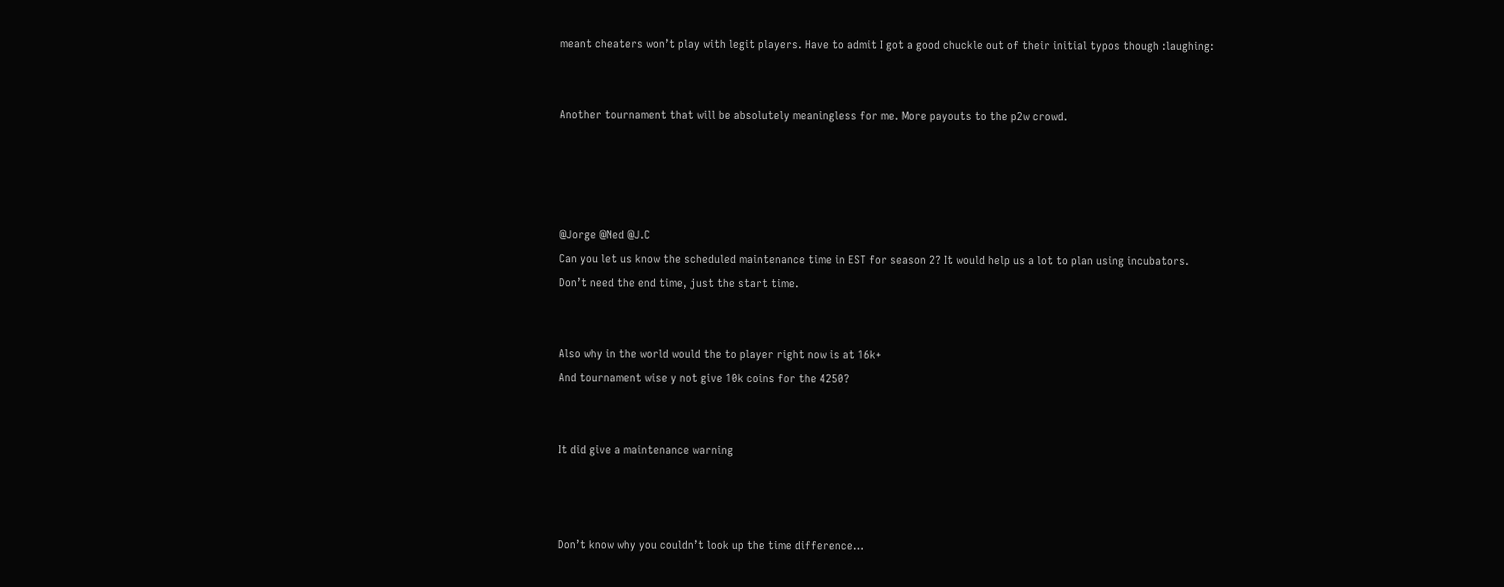meant cheaters won’t play with legit players. Have to admit I got a good chuckle out of their initial typos though :laughing:


Another tournament that will be absolutely meaningless for me. More payouts to the p2w crowd.




@Jorge @Ned @J.C
Can you let us know the scheduled maintenance time in EST for season 2? It would help us a lot to plan using incubators.
Don’t need the end time, just the start time.


Also why in the world would the to player right now is at 16k+
And tournament wise y not give 10k coins for the 4250?


It did give a maintenance warning



Don’t know why you couldn’t look up the time difference…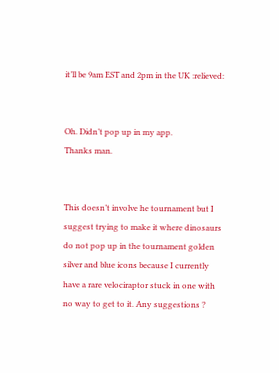it’ll be 9am EST and 2pm in the UK :relieved:


Oh. Didn’t pop up in my app.
Thanks man.


This doesn’t involve he tournament but I suggest trying to make it where dinosaurs do not pop up in the tournament golden silver and blue icons because I currently have a rare velociraptor stuck in one with no way to get to it. Any suggestions ?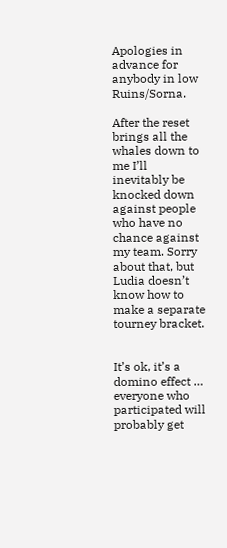Apologies in advance for anybody in low Ruins/Sorna.

After the reset brings all the whales down to me I’ll inevitably be knocked down against people who have no chance against my team. Sorry about that, but Ludia doesn’t know how to make a separate tourney bracket.


It’s ok, it’s a domino effect … everyone who participated will probably get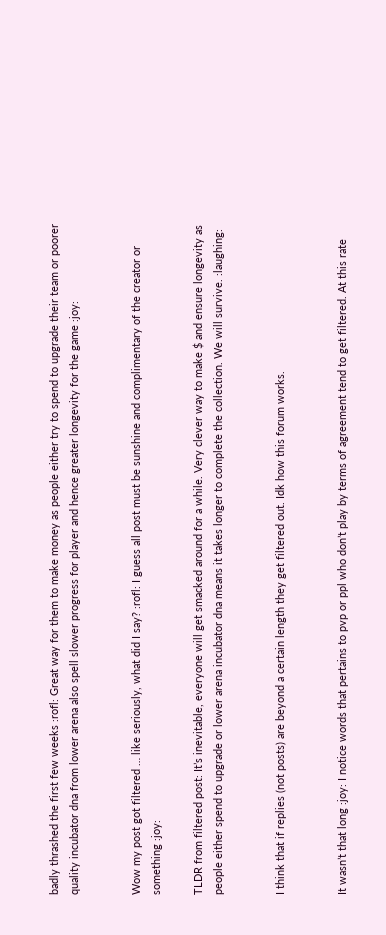badly thrashed the first few weeks :rofl: Great way for them to make money as people either try to spend to upgrade their team or poorer quality incubator dna from lower arena also spell slower progress for player and hence greater longevity for the game :joy:


Wow my post got filtered … like seriously, what did I say? :rofl: I guess all post must be sunshine and complimentary of the creator or something :joy:

TLDR from filtered post: It’s inevitable, everyone will get smacked around for a while. Very clever way to make $ and ensure longevity as people either spend to upgrade or lower arena incubator dna means it takes longer to complete the collection. We will survive. :laughing:


I think that if replies (not posts) are beyond a certain length they get filtered out. Idk how this forum works.


It wasn’t that long :joy: I notice words that pertains to pvp or ppl who don’t play by terms of agreement tend to get filtered. At this rate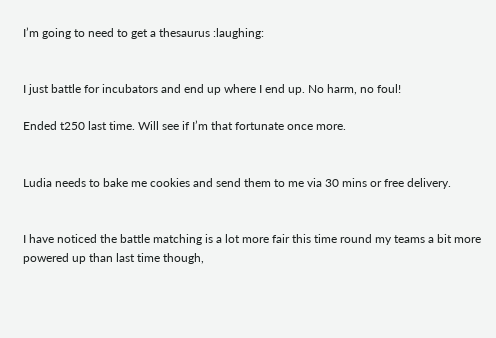I’m going to need to get a thesaurus :laughing:


I just battle for incubators and end up where I end up. No harm, no foul!

Ended t250 last time. Will see if I’m that fortunate once more.


Ludia needs to bake me cookies and send them to me via 30 mins or free delivery.


I have noticed the battle matching is a lot more fair this time round my teams a bit more powered up than last time though,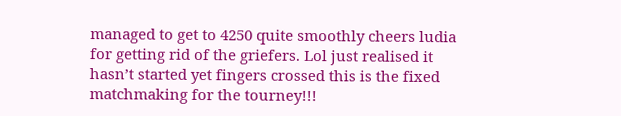managed to get to 4250 quite smoothly cheers ludia for getting rid of the griefers. Lol just realised it hasn’t started yet fingers crossed this is the fixed matchmaking for the tourney!!!